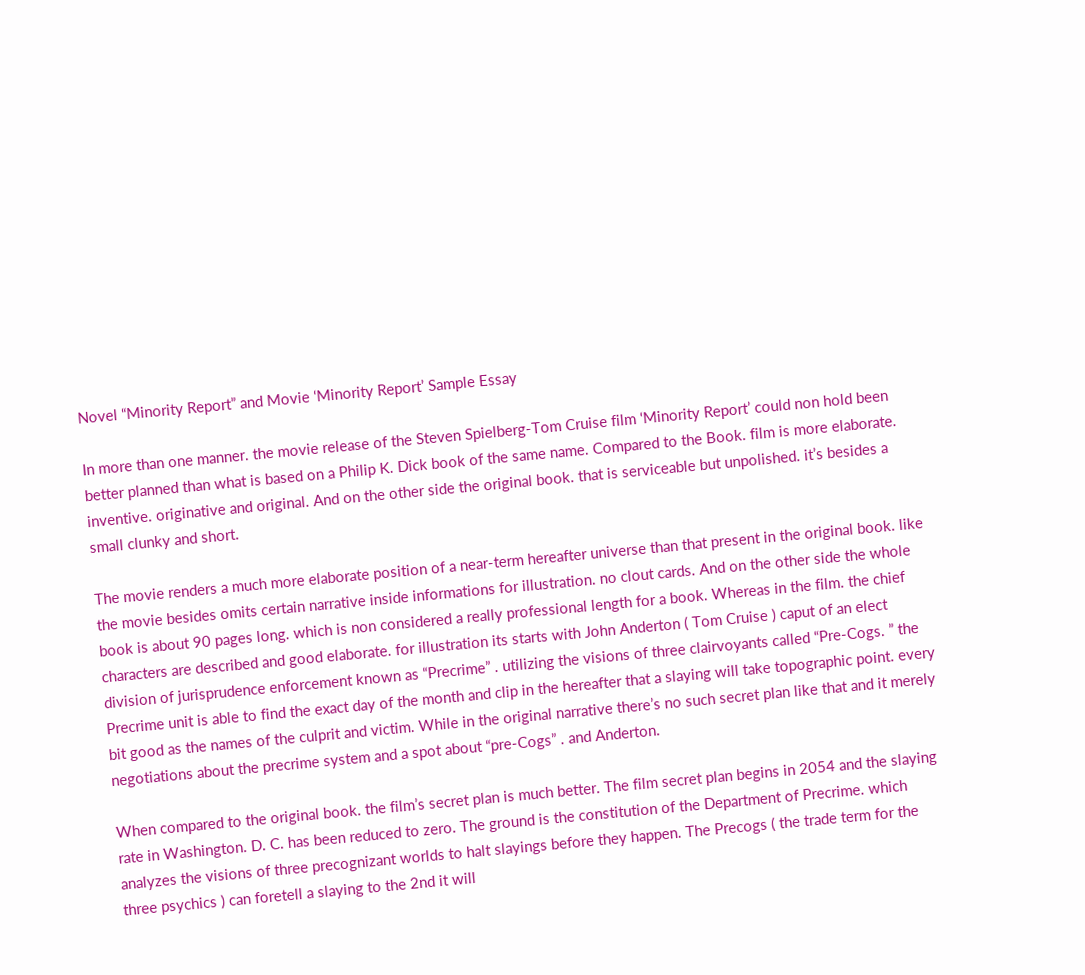Novel “Minority Report” and Movie ‘Minority Report’ Sample Essay

In more than one manner. the movie release of the Steven Spielberg-Tom Cruise film ‘Minority Report’ could non hold been better planned than what is based on a Philip K. Dick book of the same name. Compared to the Book. film is more elaborate. inventive. originative and original. And on the other side the original book. that is serviceable but unpolished. it’s besides a small clunky and short.

The movie renders a much more elaborate position of a near-term hereafter universe than that present in the original book. like the movie besides omits certain narrative inside informations for illustration. no clout cards. And on the other side the whole book is about 90 pages long. which is non considered a really professional length for a book. Whereas in the film. the chief characters are described and good elaborate. for illustration its starts with John Anderton ( Tom Cruise ) caput of an elect division of jurisprudence enforcement known as “Precrime” . utilizing the visions of three clairvoyants called “Pre-Cogs. ” the Precrime unit is able to find the exact day of the month and clip in the hereafter that a slaying will take topographic point. every bit good as the names of the culprit and victim. While in the original narrative there’s no such secret plan like that and it merely negotiations about the precrime system and a spot about “pre-Cogs” . and Anderton.

When compared to the original book. the film’s secret plan is much better. The film secret plan begins in 2054 and the slaying rate in Washington. D. C. has been reduced to zero. The ground is the constitution of the Department of Precrime. which analyzes the visions of three precognizant worlds to halt slayings before they happen. The Precogs ( the trade term for the three psychics ) can foretell a slaying to the 2nd it will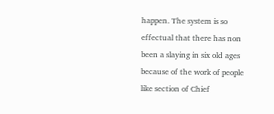happen. The system is so effectual that there has non been a slaying in six old ages because of the work of people like section of Chief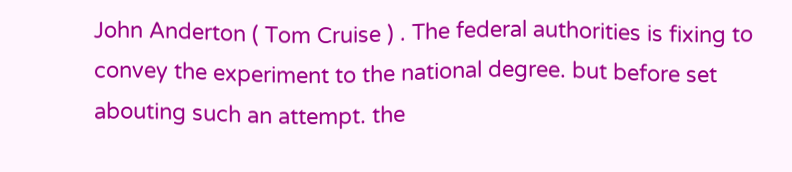John Anderton ( Tom Cruise ) . The federal authorities is fixing to convey the experiment to the national degree. but before set abouting such an attempt. the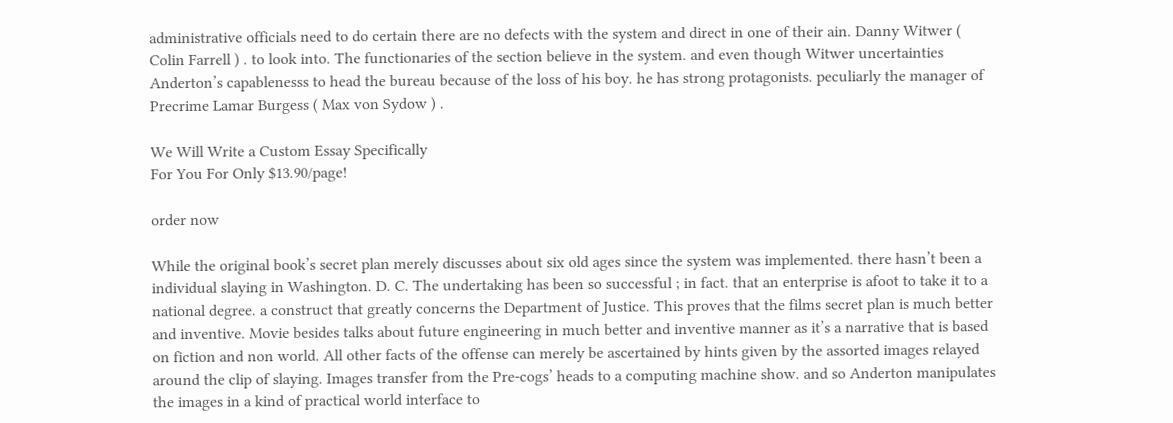administrative officials need to do certain there are no defects with the system and direct in one of their ain. Danny Witwer ( Colin Farrell ) . to look into. The functionaries of the section believe in the system. and even though Witwer uncertainties Anderton’s capablenesss to head the bureau because of the loss of his boy. he has strong protagonists. peculiarly the manager of Precrime Lamar Burgess ( Max von Sydow ) .

We Will Write a Custom Essay Specifically
For You For Only $13.90/page!

order now

While the original book’s secret plan merely discusses about six old ages since the system was implemented. there hasn’t been a individual slaying in Washington. D. C. The undertaking has been so successful ; in fact. that an enterprise is afoot to take it to a national degree. a construct that greatly concerns the Department of Justice. This proves that the films secret plan is much better and inventive. Movie besides talks about future engineering in much better and inventive manner as it’s a narrative that is based on fiction and non world. All other facts of the offense can merely be ascertained by hints given by the assorted images relayed around the clip of slaying. Images transfer from the Pre-cogs’ heads to a computing machine show. and so Anderton manipulates the images in a kind of practical world interface to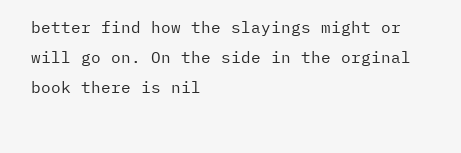better find how the slayings might or will go on. On the side in the orginal book there is nil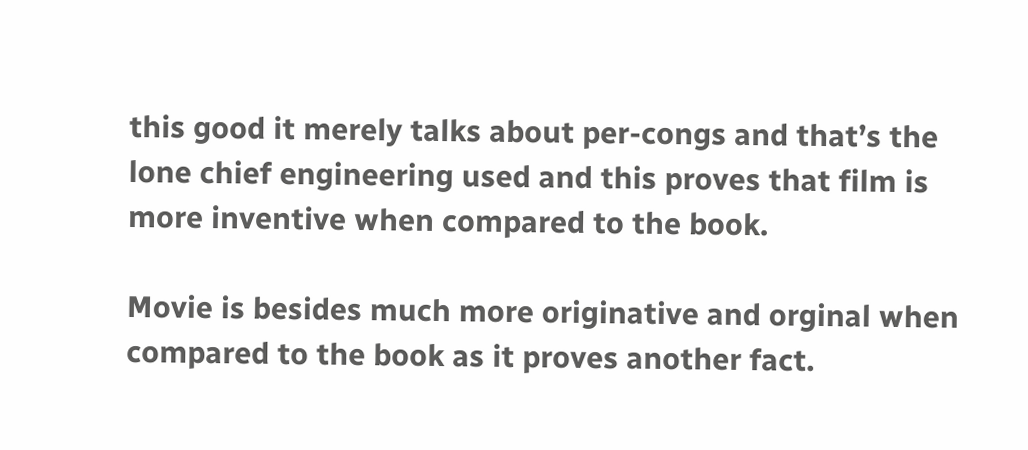this good it merely talks about per-congs and that’s the lone chief engineering used and this proves that film is more inventive when compared to the book.

Movie is besides much more originative and orginal when compared to the book as it proves another fact.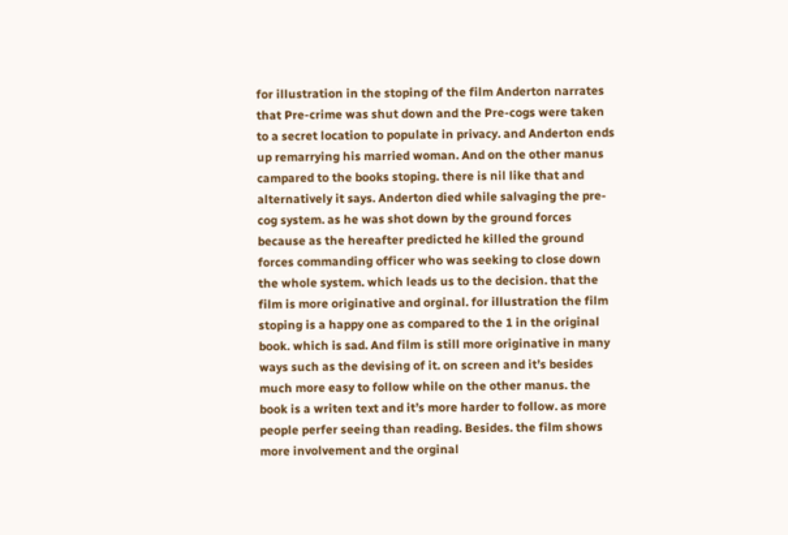for illustration in the stoping of the film Anderton narrates that Pre-crime was shut down and the Pre-cogs were taken to a secret location to populate in privacy. and Anderton ends up remarrying his married woman. And on the other manus campared to the books stoping. there is nil like that and alternatively it says. Anderton died while salvaging the pre-cog system. as he was shot down by the ground forces because as the hereafter predicted he killed the ground forces commanding officer who was seeking to close down the whole system. which leads us to the decision. that the film is more originative and orginal. for illustration the film stoping is a happy one as compared to the 1 in the original book. which is sad. And film is still more originative in many ways such as the devising of it. on screen and it’s besides much more easy to follow while on the other manus. the book is a writen text and it’s more harder to follow. as more people perfer seeing than reading. Besides. the film shows more involvement and the orginal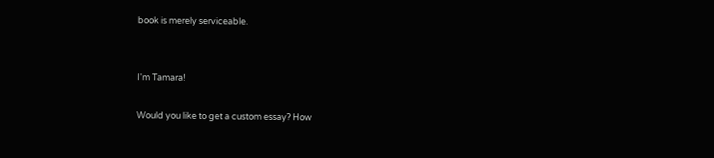book is merely serviceable.


I'm Tamara!

Would you like to get a custom essay? How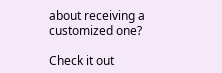about receiving a customized one?

Check it out